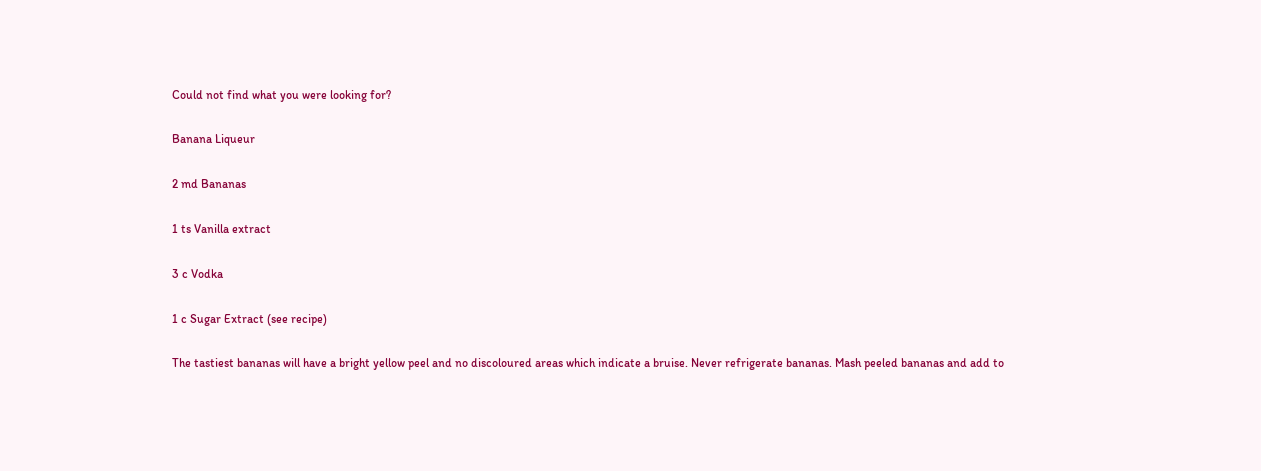Could not find what you were looking for?

Banana Liqueur

2 md Bananas

1 ts Vanilla extract

3 c Vodka

1 c Sugar Extract (see recipe)

The tastiest bananas will have a bright yellow peel and no discoloured areas which indicate a bruise. Never refrigerate bananas. Mash peeled bananas and add to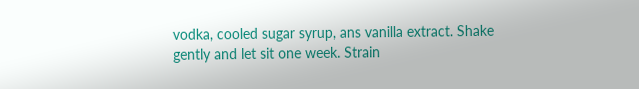vodka, cooled sugar syrup, ans vanilla extract. Shake gently and let sit one week. Strain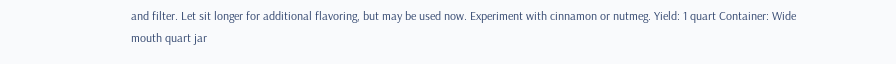and filter. Let sit longer for additional flavoring, but may be used now. Experiment with cinnamon or nutmeg. Yield: 1 quart Container: Wide mouth quart jar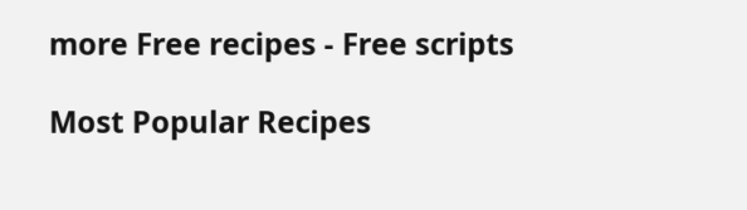more Free recipes - Free scripts

Most Popular Recipes